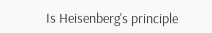Is Heisenberg's principle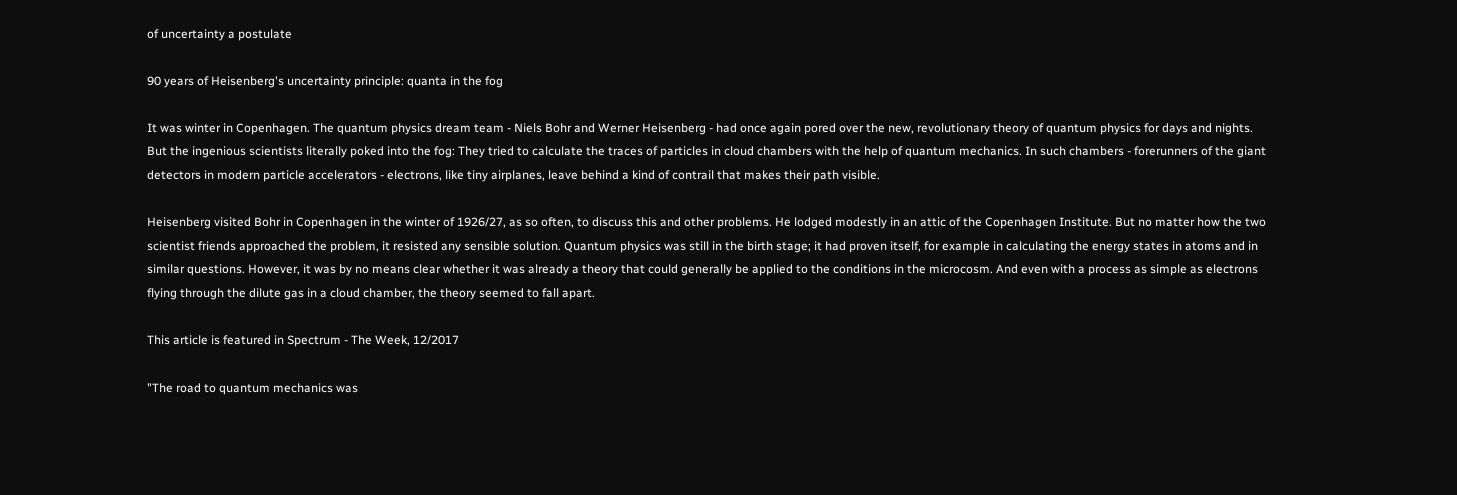of uncertainty a postulate

90 years of Heisenberg's uncertainty principle: quanta in the fog

It was winter in Copenhagen. The quantum physics dream team - Niels Bohr and Werner Heisenberg - had once again pored over the new, revolutionary theory of quantum physics for days and nights. But the ingenious scientists literally poked into the fog: They tried to calculate the traces of particles in cloud chambers with the help of quantum mechanics. In such chambers - forerunners of the giant detectors in modern particle accelerators - electrons, like tiny airplanes, leave behind a kind of contrail that makes their path visible.

Heisenberg visited Bohr in Copenhagen in the winter of 1926/27, as so often, to discuss this and other problems. He lodged modestly in an attic of the Copenhagen Institute. But no matter how the two scientist friends approached the problem, it resisted any sensible solution. Quantum physics was still in the birth stage; it had proven itself, for example in calculating the energy states in atoms and in similar questions. However, it was by no means clear whether it was already a theory that could generally be applied to the conditions in the microcosm. And even with a process as simple as electrons flying through the dilute gas in a cloud chamber, the theory seemed to fall apart.

This article is featured in Spectrum - The Week, 12/2017

"The road to quantum mechanics was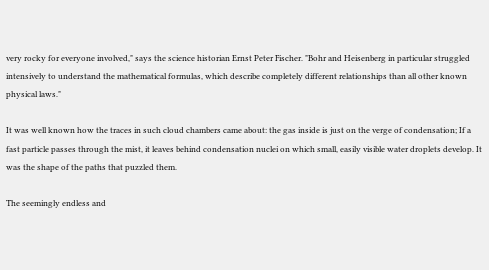very rocky for everyone involved," says the science historian Ernst Peter Fischer. "Bohr and Heisenberg in particular struggled intensively to understand the mathematical formulas, which describe completely different relationships than all other known physical laws."

It was well known how the traces in such cloud chambers came about: the gas inside is just on the verge of condensation; If a fast particle passes through the mist, it leaves behind condensation nuclei on which small, easily visible water droplets develop. It was the shape of the paths that puzzled them.

The seemingly endless and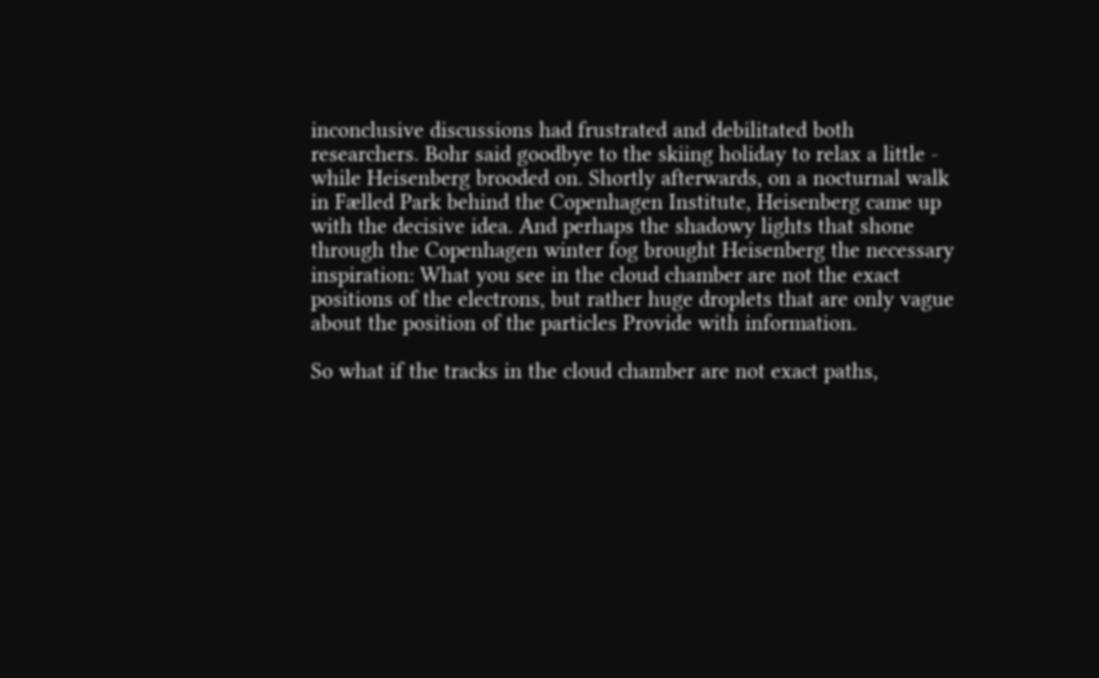inconclusive discussions had frustrated and debilitated both researchers. Bohr said goodbye to the skiing holiday to relax a little - while Heisenberg brooded on. Shortly afterwards, on a nocturnal walk in Fælled Park behind the Copenhagen Institute, Heisenberg came up with the decisive idea. And perhaps the shadowy lights that shone through the Copenhagen winter fog brought Heisenberg the necessary inspiration: What you see in the cloud chamber are not the exact positions of the electrons, but rather huge droplets that are only vague about the position of the particles Provide with information.

So what if the tracks in the cloud chamber are not exact paths,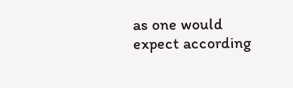as one would expect according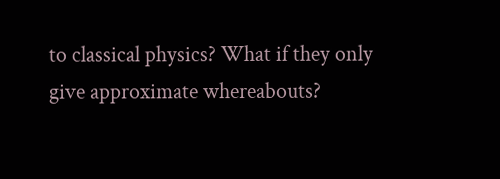to classical physics? What if they only give approximate whereabouts?